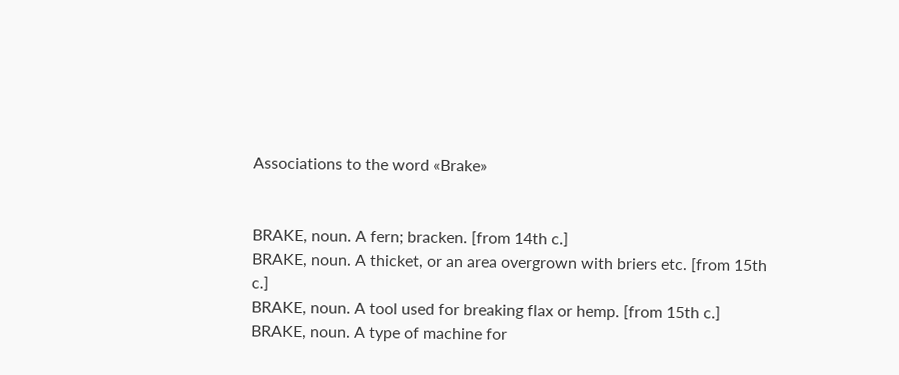Associations to the word «Brake»


BRAKE, noun. A fern; bracken. [from 14th c.]
BRAKE, noun. A thicket, or an area overgrown with briers etc. [from 15th c.]
BRAKE, noun. A tool used for breaking flax or hemp. [from 15th c.]
BRAKE, noun. A type of machine for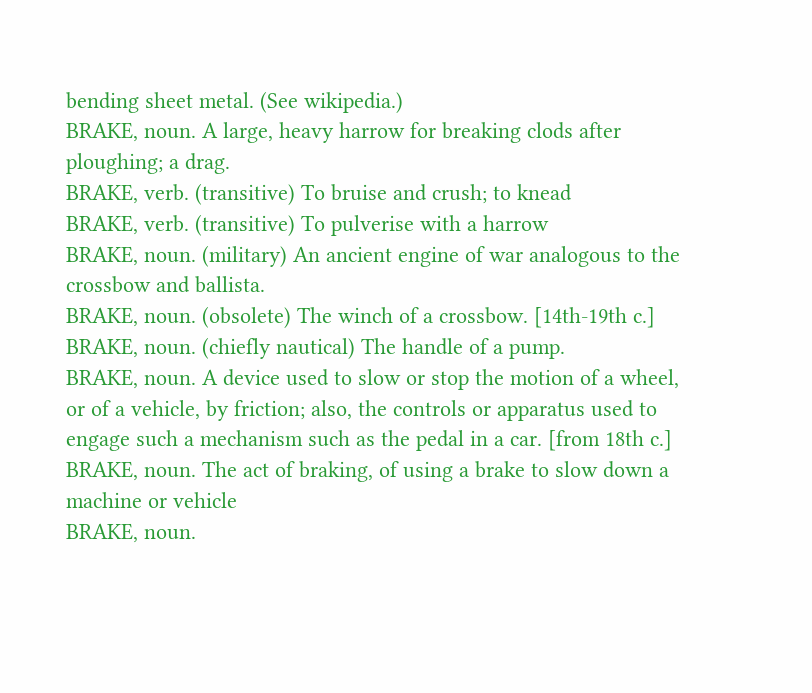bending sheet metal. (See wikipedia.)
BRAKE, noun. A large, heavy harrow for breaking clods after ploughing; a drag.
BRAKE, verb. (transitive) To bruise and crush; to knead
BRAKE, verb. (transitive) To pulverise with a harrow
BRAKE, noun. (military) An ancient engine of war analogous to the crossbow and ballista.
BRAKE, noun. (obsolete) The winch of a crossbow. [14th-19th c.]
BRAKE, noun. (chiefly nautical) The handle of a pump.
BRAKE, noun. A device used to slow or stop the motion of a wheel, or of a vehicle, by friction; also, the controls or apparatus used to engage such a mechanism such as the pedal in a car. [from 18th c.]
BRAKE, noun. The act of braking, of using a brake to slow down a machine or vehicle
BRAKE, noun.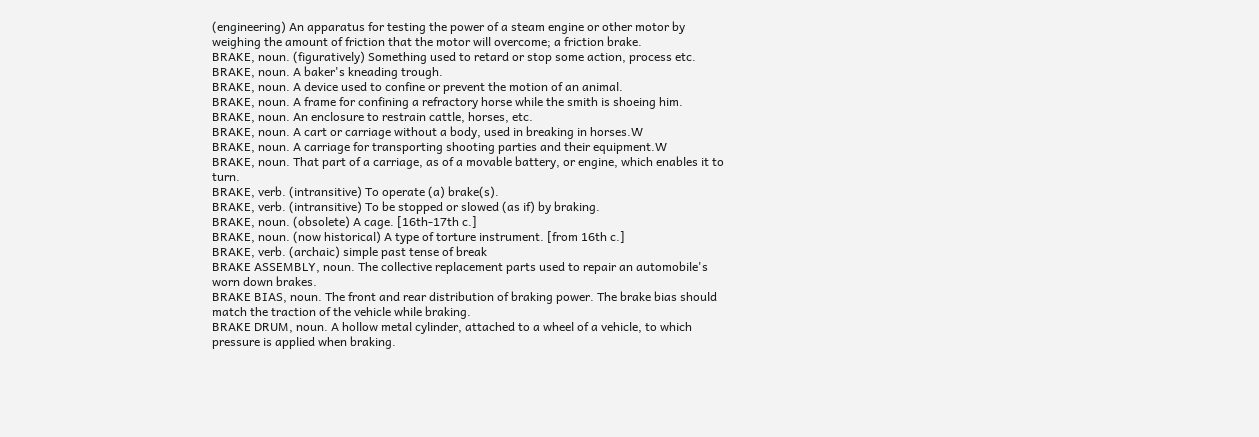(engineering) An apparatus for testing the power of a steam engine or other motor by weighing the amount of friction that the motor will overcome; a friction brake.
BRAKE, noun. (figuratively) Something used to retard or stop some action, process etc.
BRAKE, noun. A baker's kneading trough.
BRAKE, noun. A device used to confine or prevent the motion of an animal.
BRAKE, noun. A frame for confining a refractory horse while the smith is shoeing him.
BRAKE, noun. An enclosure to restrain cattle, horses, etc.
BRAKE, noun. A cart or carriage without a body, used in breaking in horses.W
BRAKE, noun. A carriage for transporting shooting parties and their equipment.W
BRAKE, noun. That part of a carriage, as of a movable battery, or engine, which enables it to turn.
BRAKE, verb. (intransitive) To operate (a) brake(s).
BRAKE, verb. (intransitive) To be stopped or slowed (as if) by braking.
BRAKE, noun. (obsolete) A cage. [16th-17th c.]
BRAKE, noun. (now historical) A type of torture instrument. [from 16th c.]
BRAKE, verb. (archaic) simple past tense of break
BRAKE ASSEMBLY, noun. The collective replacement parts used to repair an automobile's worn down brakes.
BRAKE BIAS, noun. The front and rear distribution of braking power. The brake bias should match the traction of the vehicle while braking.
BRAKE DRUM, noun. A hollow metal cylinder, attached to a wheel of a vehicle, to which pressure is applied when braking.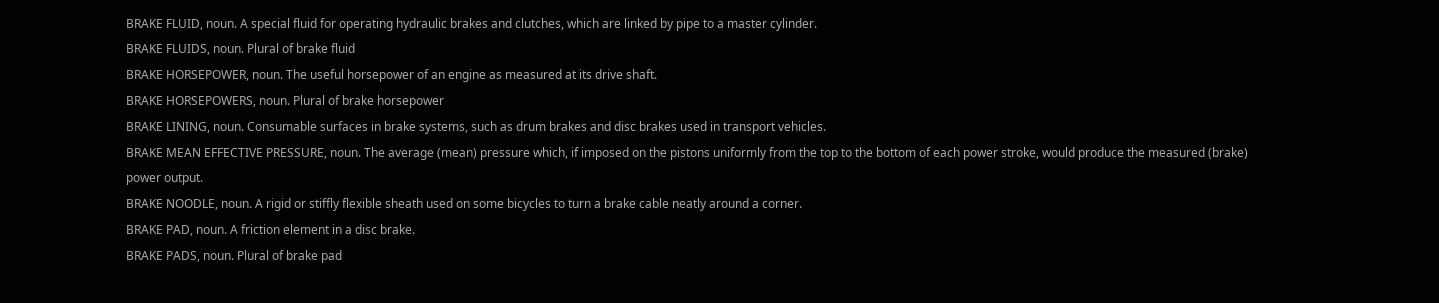BRAKE FLUID, noun. A special fluid for operating hydraulic brakes and clutches, which are linked by pipe to a master cylinder.
BRAKE FLUIDS, noun. Plural of brake fluid
BRAKE HORSEPOWER, noun. The useful horsepower of an engine as measured at its drive shaft.
BRAKE HORSEPOWERS, noun. Plural of brake horsepower
BRAKE LINING, noun. Consumable surfaces in brake systems, such as drum brakes and disc brakes used in transport vehicles.
BRAKE MEAN EFFECTIVE PRESSURE, noun. The average (mean) pressure which, if imposed on the pistons uniformly from the top to the bottom of each power stroke, would produce the measured (brake) power output.
BRAKE NOODLE, noun. A rigid or stiffly flexible sheath used on some bicycles to turn a brake cable neatly around a corner.
BRAKE PAD, noun. A friction element in a disc brake.
BRAKE PADS, noun. Plural of brake pad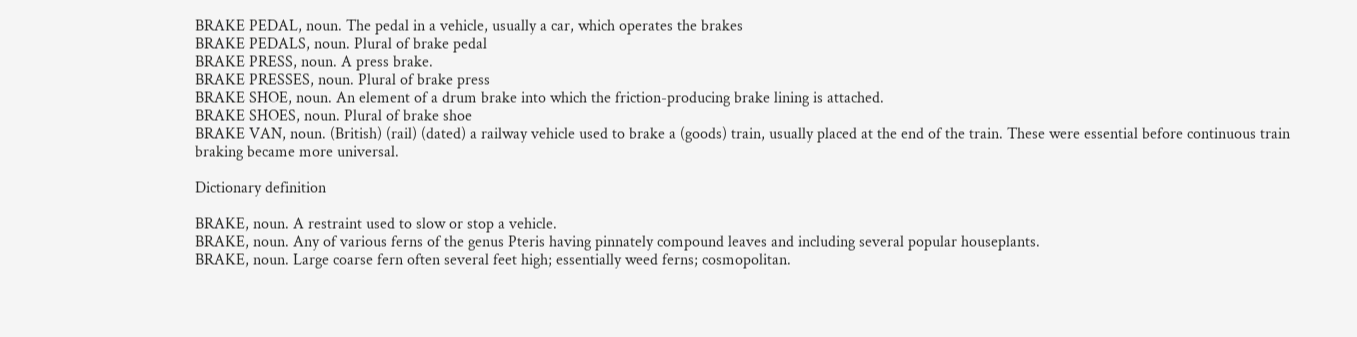BRAKE PEDAL, noun. The pedal in a vehicle, usually a car, which operates the brakes
BRAKE PEDALS, noun. Plural of brake pedal
BRAKE PRESS, noun. A press brake.
BRAKE PRESSES, noun. Plural of brake press
BRAKE SHOE, noun. An element of a drum brake into which the friction-producing brake lining is attached.
BRAKE SHOES, noun. Plural of brake shoe
BRAKE VAN, noun. (British) (rail) (dated) a railway vehicle used to brake a (goods) train, usually placed at the end of the train. These were essential before continuous train braking became more universal.

Dictionary definition

BRAKE, noun. A restraint used to slow or stop a vehicle.
BRAKE, noun. Any of various ferns of the genus Pteris having pinnately compound leaves and including several popular houseplants.
BRAKE, noun. Large coarse fern often several feet high; essentially weed ferns; cosmopolitan.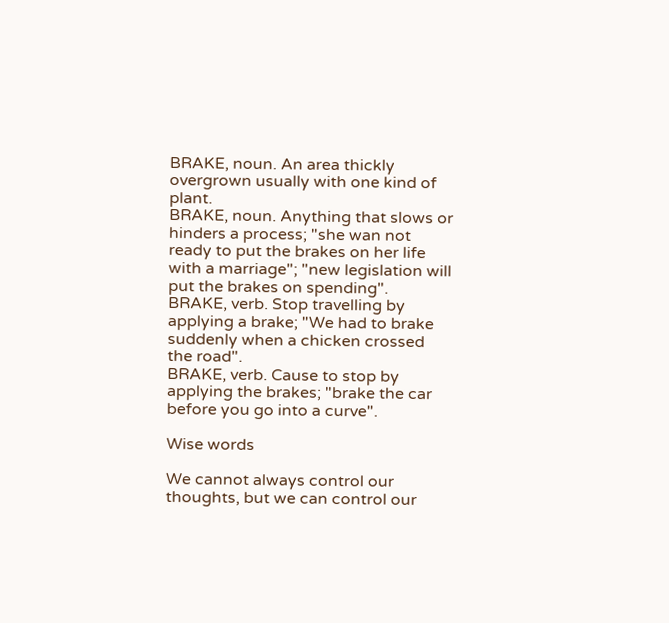BRAKE, noun. An area thickly overgrown usually with one kind of plant.
BRAKE, noun. Anything that slows or hinders a process; "she wan not ready to put the brakes on her life with a marriage"; "new legislation will put the brakes on spending".
BRAKE, verb. Stop travelling by applying a brake; "We had to brake suddenly when a chicken crossed the road".
BRAKE, verb. Cause to stop by applying the brakes; "brake the car before you go into a curve".

Wise words

We cannot always control our thoughts, but we can control our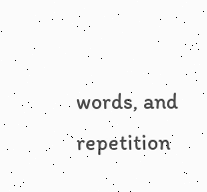words, and repetition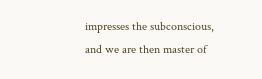impresses the subconscious, and we are then master of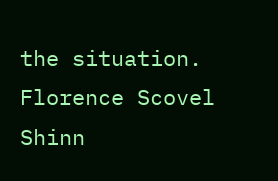the situation.
Florence Scovel Shinn